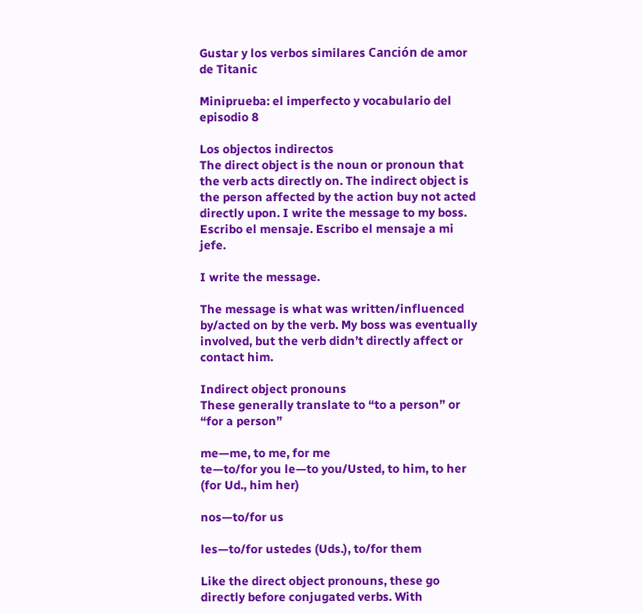Gustar y los verbos similares Canción de amor de Titanic

Miniprueba: el imperfecto y vocabulario del episodio 8

Los objectos indirectos
The direct object is the noun or pronoun that the verb acts directly on. The indirect object is the person affected by the action buy not acted directly upon. I write the message to my boss. Escribo el mensaje. Escribo el mensaje a mi jefe.

I write the message.

The message is what was written/influenced by/acted on by the verb. My boss was eventually involved, but the verb didn’t directly affect or contact him.

Indirect object pronouns
These generally translate to “to a person” or “for a person”

me—me, to me, for me
te—to/for you le—to you/Usted, to him, to her (for Ud., him her)

nos—to/for us

les—to/for ustedes (Uds.), to/for them

Like the direct object pronouns, these go directly before conjugated verbs. With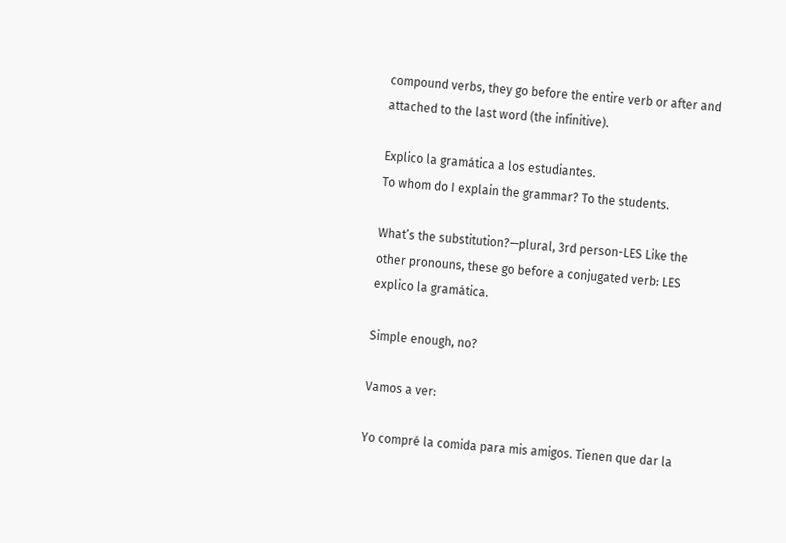compound verbs, they go before the entire verb or after and attached to the last word (the infinitive).

Explico la gramática a los estudiantes.
To whom do I explain the grammar? To the students.

What’s the substitution?—plural, 3rd person-LES Like the other pronouns, these go before a conjugated verb: LES explico la gramática.

Simple enough, no?

Vamos a ver:

Yo compré la comida para mis amigos. Tienen que dar la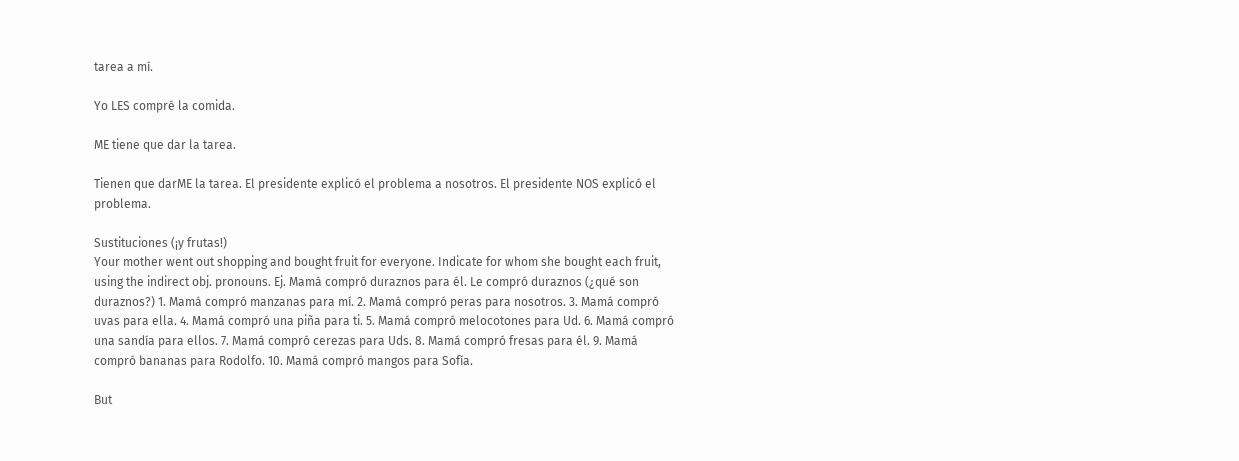tarea a mí.

Yo LES compré la comida.

ME tiene que dar la tarea.

Tienen que darME la tarea. El presidente explicó el problema a nosotros. El presidente NOS explicó el problema.

Sustituciones (¡y frutas!)
Your mother went out shopping and bought fruit for everyone. Indicate for whom she bought each fruit, using the indirect obj. pronouns. Ej. Mamá compró duraznos para él. Le compró duraznos (¿qué son duraznos?) 1. Mamá compró manzanas para mí. 2. Mamá compró peras para nosotros. 3. Mamá compró uvas para ella. 4. Mamá compró una piña para ti. 5. Mamá compró melocotones para Ud. 6. Mamá compró una sandía para ellos. 7. Mamá compró cerezas para Uds. 8. Mamá compró fresas para él. 9. Mamá compró bananas para Rodolfo. 10. Mamá compró mangos para Sofía.

But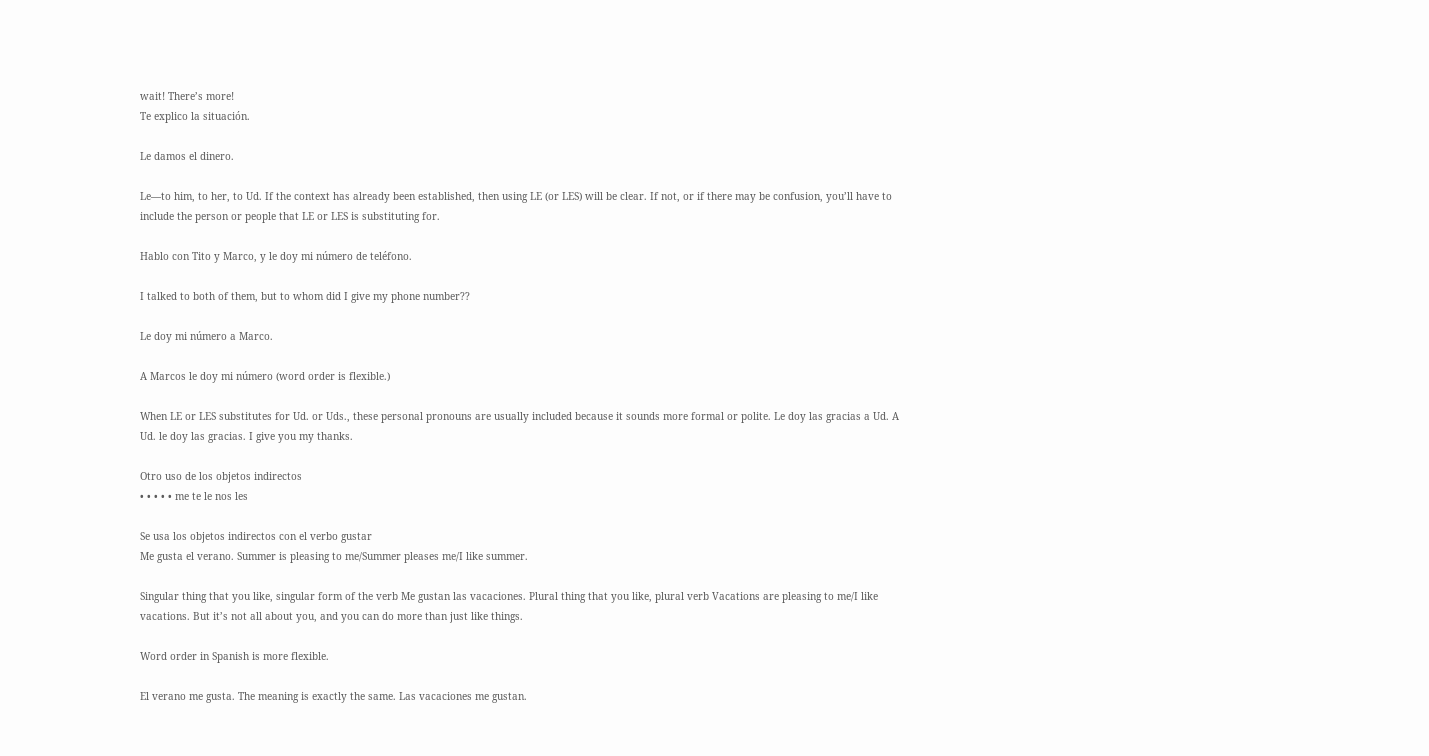wait! There’s more!
Te explico la situación.

Le damos el dinero.

Le—to him, to her, to Ud. If the context has already been established, then using LE (or LES) will be clear. If not, or if there may be confusion, you’ll have to include the person or people that LE or LES is substituting for.

Hablo con Tito y Marco, y le doy mi número de teléfono.

I talked to both of them, but to whom did I give my phone number??

Le doy mi número a Marco.

A Marcos le doy mi número (word order is flexible.)

When LE or LES substitutes for Ud. or Uds., these personal pronouns are usually included because it sounds more formal or polite. Le doy las gracias a Ud. A Ud. le doy las gracias. I give you my thanks.

Otro uso de los objetos indirectos
• • • • • me te le nos les

Se usa los objetos indirectos con el verbo gustar
Me gusta el verano. Summer is pleasing to me/Summer pleases me/I like summer.

Singular thing that you like, singular form of the verb Me gustan las vacaciones. Plural thing that you like, plural verb Vacations are pleasing to me/I like vacations. But it’s not all about you, and you can do more than just like things.

Word order in Spanish is more flexible.

El verano me gusta. The meaning is exactly the same. Las vacaciones me gustan.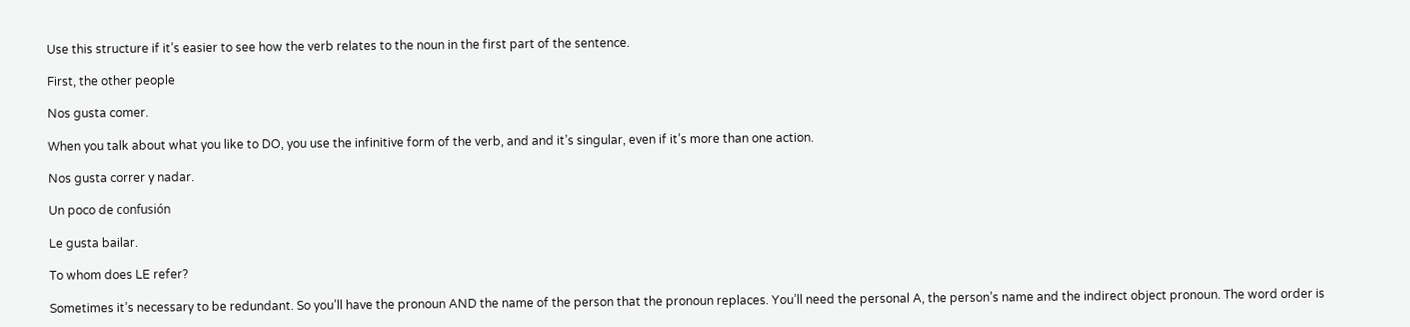Use this structure if it’s easier to see how the verb relates to the noun in the first part of the sentence.

First, the other people

Nos gusta comer.

When you talk about what you like to DO, you use the infinitive form of the verb, and and it’s singular, even if it’s more than one action.

Nos gusta correr y nadar.

Un poco de confusión

Le gusta bailar.

To whom does LE refer?

Sometimes it’s necessary to be redundant. So you’ll have the pronoun AND the name of the person that the pronoun replaces. You’ll need the personal A, the person’s name and the indirect object pronoun. The word order is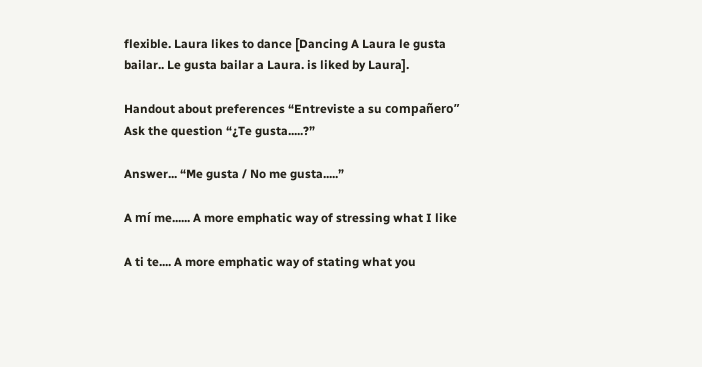flexible. Laura likes to dance [Dancing A Laura le gusta bailar.. Le gusta bailar a Laura. is liked by Laura].

Handout about preferences “Entreviste a su compañero”
Ask the question “¿Te gusta.....?”

Answer... “Me gusta / No me gusta.....”

A mí me...... A more emphatic way of stressing what I like

A ti te.... A more emphatic way of stating what you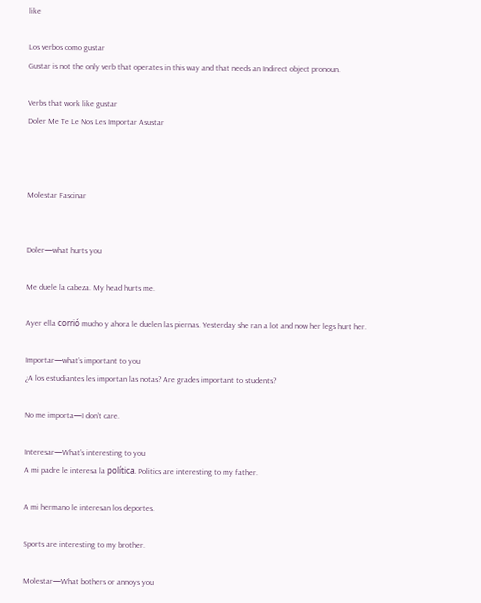like

Los verbos como gustar
Gustar is not the only verb that operates in this way and that needs an Indirect object pronoun.

Verbs that work like gustar
Doler Me Te Le Nos Les Importar Asustar



Molestar Fascinar


Doler—what hurts you

Me duele la cabeza. My head hurts me.

Ayer ella corrió mucho y ahora le duelen las piernas. Yesterday she ran a lot and now her legs hurt her.

Importar—what’s important to you
¿A los estudiantes les importan las notas? Are grades important to students?

No me importa—I don’t care.

Interesar—What’s interesting to you
A mi padre le interesa la política. Politics are interesting to my father.

A mi hermano le interesan los deportes.

Sports are interesting to my brother.

Molestar—What bothers or annoys you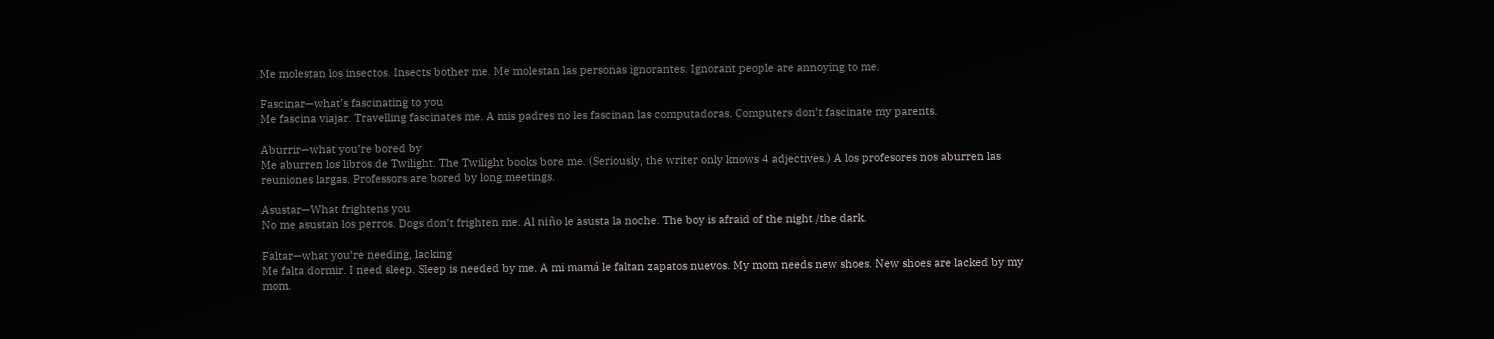Me molestan los insectos. Insects bother me. Me molestan las personas ignorantes. Ignorant people are annoying to me.

Fascinar—what’s fascinating to you
Me fascina viajar. Travelling fascinates me. A mis padres no les fascinan las computadoras. Computers don’t fascinate my parents.

Aburrir—what you’re bored by
Me aburren los libros de Twilight. The Twilight books bore me. (Seriously, the writer only knows 4 adjectives.) A los profesores nos aburren las reuniones largas. Professors are bored by long meetings.

Asustar—What frightens you
No me asustan los perros. Dogs don’t frighten me. Al niño le asusta la noche. The boy is afraid of the night /the dark.

Faltar—what you’re needing, lacking
Me falta dormir. I need sleep. Sleep is needed by me. A mi mamá le faltan zapatos nuevos. My mom needs new shoes. New shoes are lacked by my mom.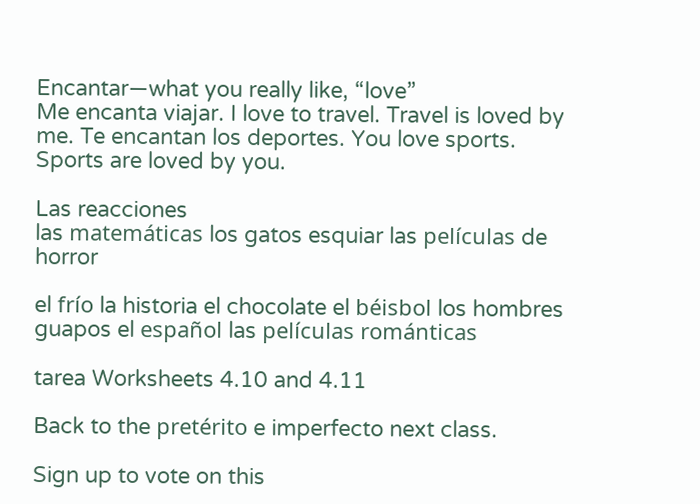Encantar—what you really like, “love”
Me encanta viajar. I love to travel. Travel is loved by me. Te encantan los deportes. You love sports. Sports are loved by you.

Las reacciones
las matemáticas los gatos esquiar las películas de horror

el frío la historia el chocolate el béisbol los hombres guapos el español las películas románticas

tarea Worksheets 4.10 and 4.11

Back to the pretérito e imperfecto next class.

Sign up to vote on this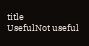title
UsefulNot useful